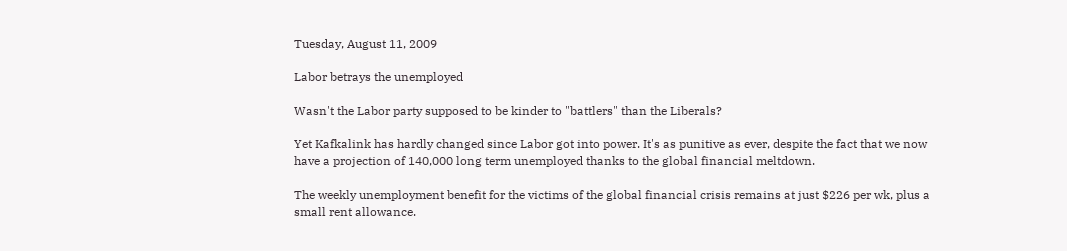Tuesday, August 11, 2009

Labor betrays the unemployed

Wasn't the Labor party supposed to be kinder to "battlers" than the Liberals?

Yet Kafkalink has hardly changed since Labor got into power. It's as punitive as ever, despite the fact that we now have a projection of 140,000 long term unemployed thanks to the global financial meltdown.

The weekly unemployment benefit for the victims of the global financial crisis remains at just $226 per wk, plus a small rent allowance.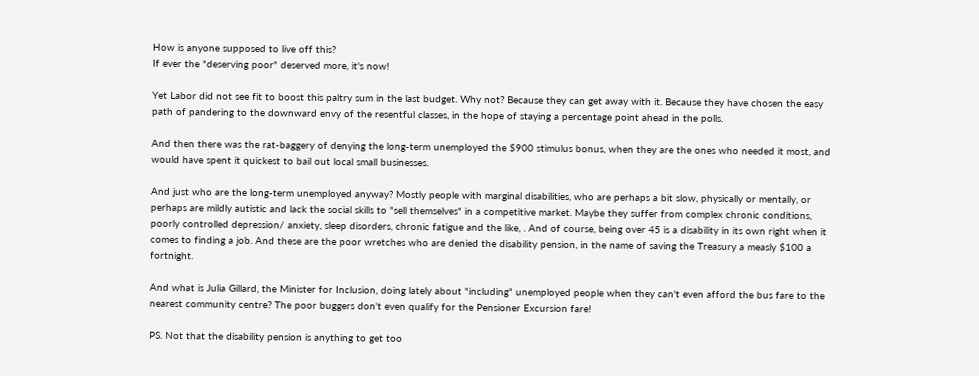How is anyone supposed to live off this?
If ever the "deserving poor" deserved more, it's now!

Yet Labor did not see fit to boost this paltry sum in the last budget. Why not? Because they can get away with it. Because they have chosen the easy path of pandering to the downward envy of the resentful classes, in the hope of staying a percentage point ahead in the polls.

And then there was the rat-baggery of denying the long-term unemployed the $900 stimulus bonus, when they are the ones who needed it most, and would have spent it quickest to bail out local small businesses.

And just who are the long-term unemployed anyway? Mostly people with marginal disabilities, who are perhaps a bit slow, physically or mentally, or perhaps are mildly autistic and lack the social skills to "sell themselves" in a competitive market. Maybe they suffer from complex chronic conditions, poorly controlled depression/ anxiety, sleep disorders, chronic fatigue and the like, . And of course, being over 45 is a disability in its own right when it comes to finding a job. And these are the poor wretches who are denied the disability pension, in the name of saving the Treasury a measly $100 a fortnight.

And what is Julia Gillard, the Minister for Inclusion, doing lately about "including" unemployed people when they can't even afford the bus fare to the nearest community centre? The poor buggers don't even qualify for the Pensioner Excursion fare!

PS. Not that the disability pension is anything to get too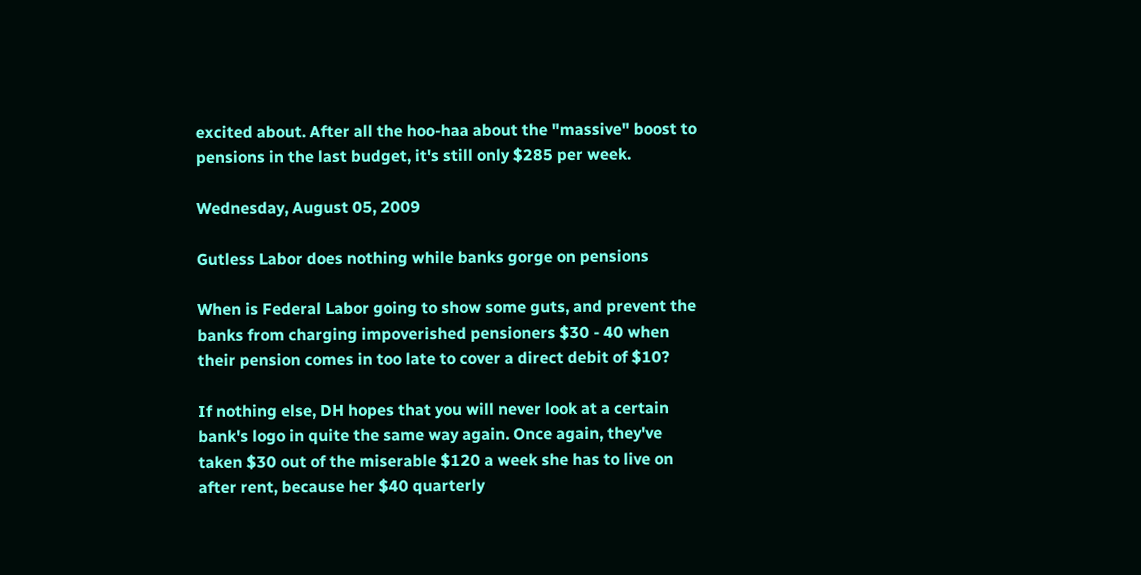excited about. After all the hoo-haa about the "massive" boost to pensions in the last budget, it's still only $285 per week.

Wednesday, August 05, 2009

Gutless Labor does nothing while banks gorge on pensions

When is Federal Labor going to show some guts, and prevent the banks from charging impoverished pensioners $30 - 40 when their pension comes in too late to cover a direct debit of $10?

If nothing else, DH hopes that you will never look at a certain bank's logo in quite the same way again. Once again, they've taken $30 out of the miserable $120 a week she has to live on after rent, because her $40 quarterly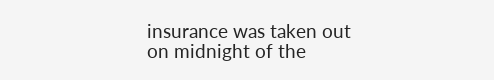insurance was taken out on midnight of the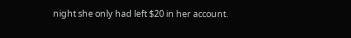night she only had left $20 in her account.